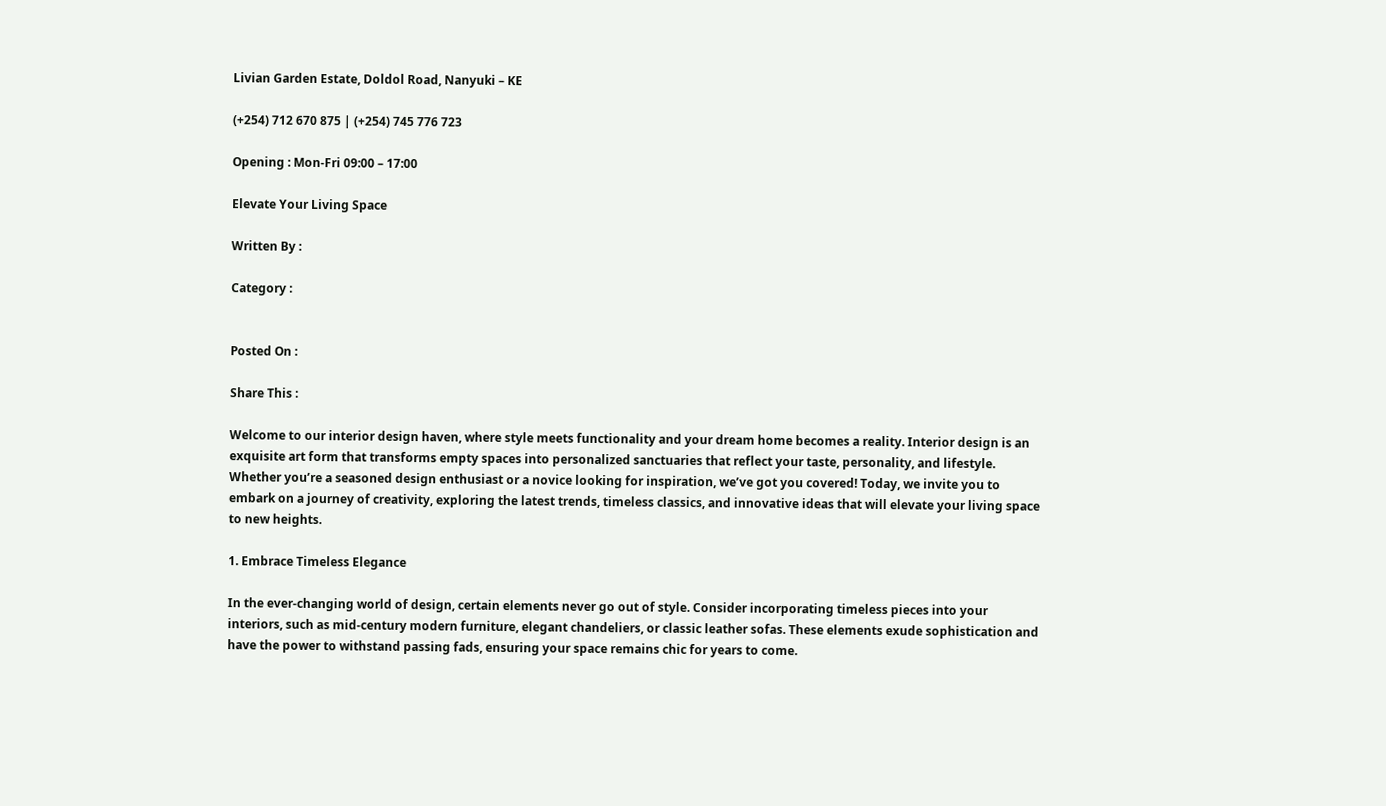Livian Garden Estate, Doldol Road, Nanyuki – KE

(+254) 712 670 875 | (+254) 745 776 723

Opening : Mon-Fri 09:00 – 17:00

Elevate Your Living Space

Written By :

Category :


Posted On :

Share This :

Welcome to our interior design haven, where style meets functionality and your dream home becomes a reality. Interior design is an exquisite art form that transforms empty spaces into personalized sanctuaries that reflect your taste, personality, and lifestyle. Whether you’re a seasoned design enthusiast or a novice looking for inspiration, we’ve got you covered! Today, we invite you to embark on a journey of creativity, exploring the latest trends, timeless classics, and innovative ideas that will elevate your living space to new heights.

1. Embrace Timeless Elegance

In the ever-changing world of design, certain elements never go out of style. Consider incorporating timeless pieces into your interiors, such as mid-century modern furniture, elegant chandeliers, or classic leather sofas. These elements exude sophistication and have the power to withstand passing fads, ensuring your space remains chic for years to come.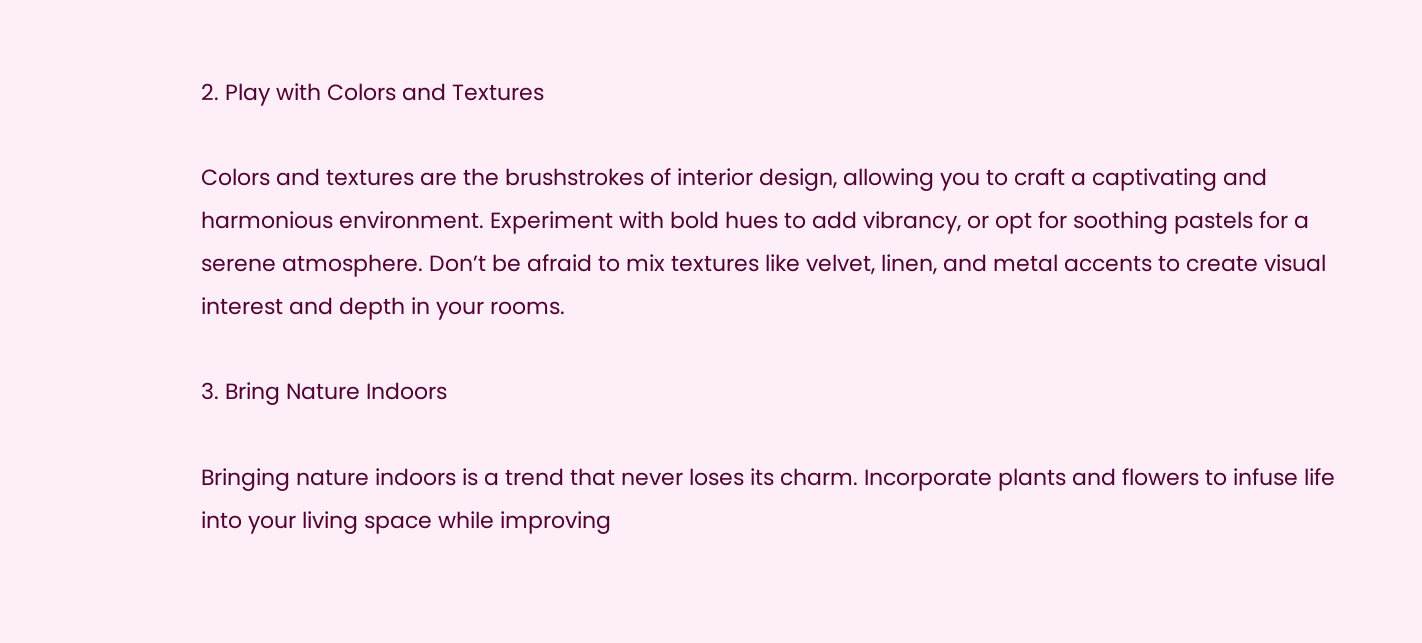2. Play with Colors and Textures

Colors and textures are the brushstrokes of interior design, allowing you to craft a captivating and harmonious environment. Experiment with bold hues to add vibrancy, or opt for soothing pastels for a serene atmosphere. Don’t be afraid to mix textures like velvet, linen, and metal accents to create visual interest and depth in your rooms.

3. Bring Nature Indoors

Bringing nature indoors is a trend that never loses its charm. Incorporate plants and flowers to infuse life into your living space while improving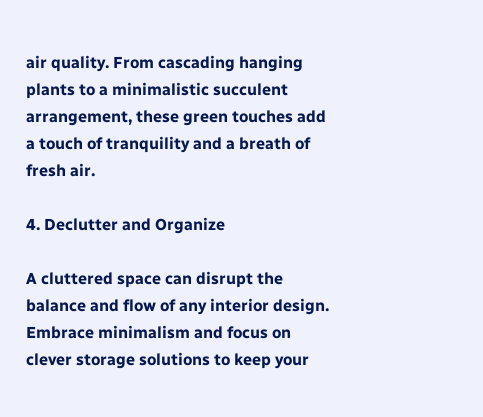air quality. From cascading hanging plants to a minimalistic succulent arrangement, these green touches add a touch of tranquility and a breath of fresh air.

4. Declutter and Organize

A cluttered space can disrupt the balance and flow of any interior design. Embrace minimalism and focus on clever storage solutions to keep your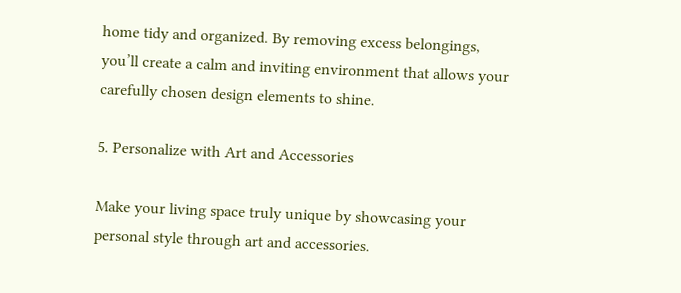home tidy and organized. By removing excess belongings, you’ll create a calm and inviting environment that allows your carefully chosen design elements to shine.

5. Personalize with Art and Accessories

Make your living space truly unique by showcasing your personal style through art and accessories.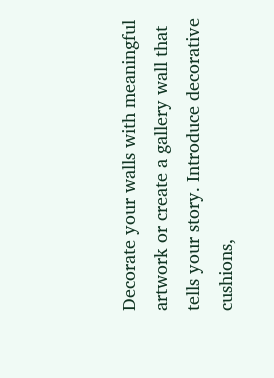Decorate your walls with meaningful artwork or create a gallery wall that tells your story. Introduce decorative cushions,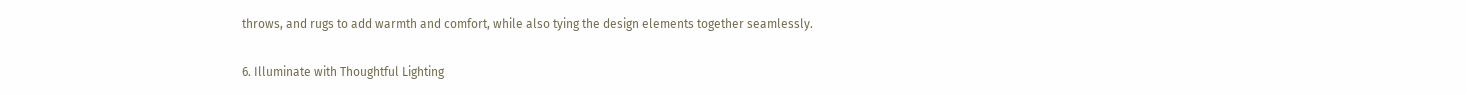throws, and rugs to add warmth and comfort, while also tying the design elements together seamlessly.

6. Illuminate with Thoughtful Lighting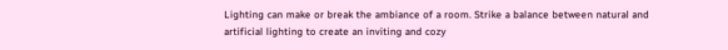Lighting can make or break the ambiance of a room. Strike a balance between natural and artificial lighting to create an inviting and cozy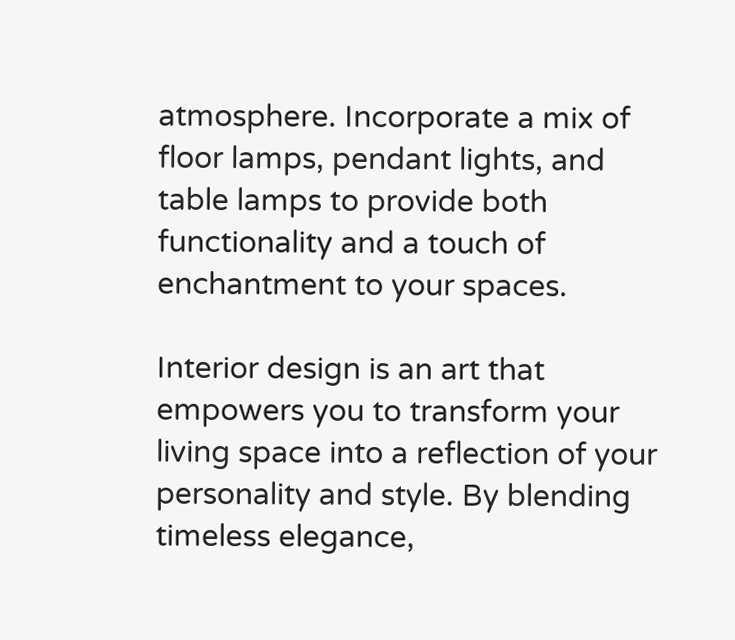atmosphere. Incorporate a mix of floor lamps, pendant lights, and table lamps to provide both functionality and a touch of enchantment to your spaces.

Interior design is an art that empowers you to transform your living space into a reflection of your personality and style. By blending timeless elegance,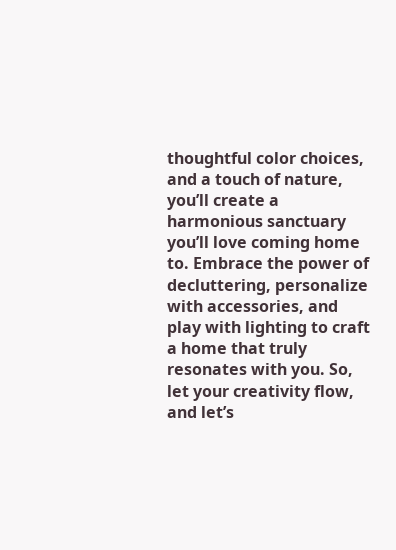thoughtful color choices, and a touch of nature, you’ll create a harmonious sanctuary you’ll love coming home to. Embrace the power of decluttering, personalize with accessories, and play with lighting to craft a home that truly resonates with you. So, let your creativity flow, and let’s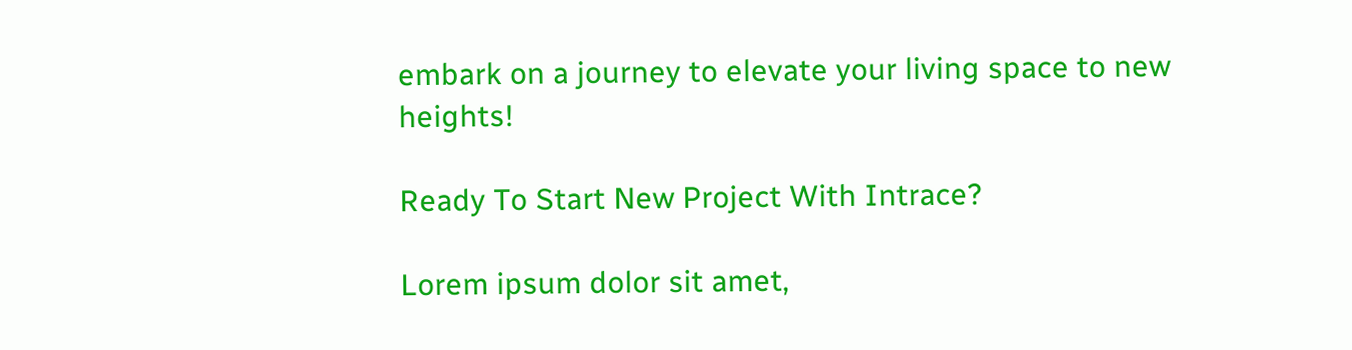embark on a journey to elevate your living space to new heights!

Ready To Start New Project With Intrace?

Lorem ipsum dolor sit amet,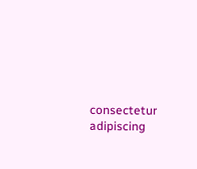consectetur adipiscing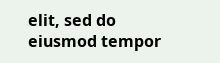elit, sed do eiusmod tempor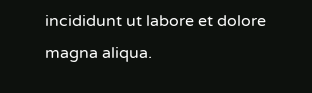incididunt ut labore et dolore magna aliqua.